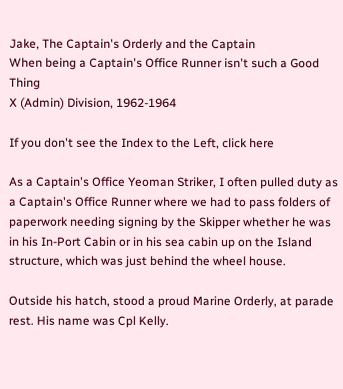Jake, The Captain's Orderly and the Captain
When being a Captain's Office Runner isn't such a Good Thing
X (Admin) Division, 1962-1964

If you don't see the Index to the Left, click here

As a Captain's Office Yeoman Striker, I often pulled duty as a Captain's Office Runner where we had to pass folders of paperwork needing signing by the Skipper whether he was in his In-Port Cabin or in his sea cabin up on the Island structure, which was just behind the wheel house.

Outside his hatch, stood a proud Marine Orderly, at parade rest. His name was Cpl Kelly.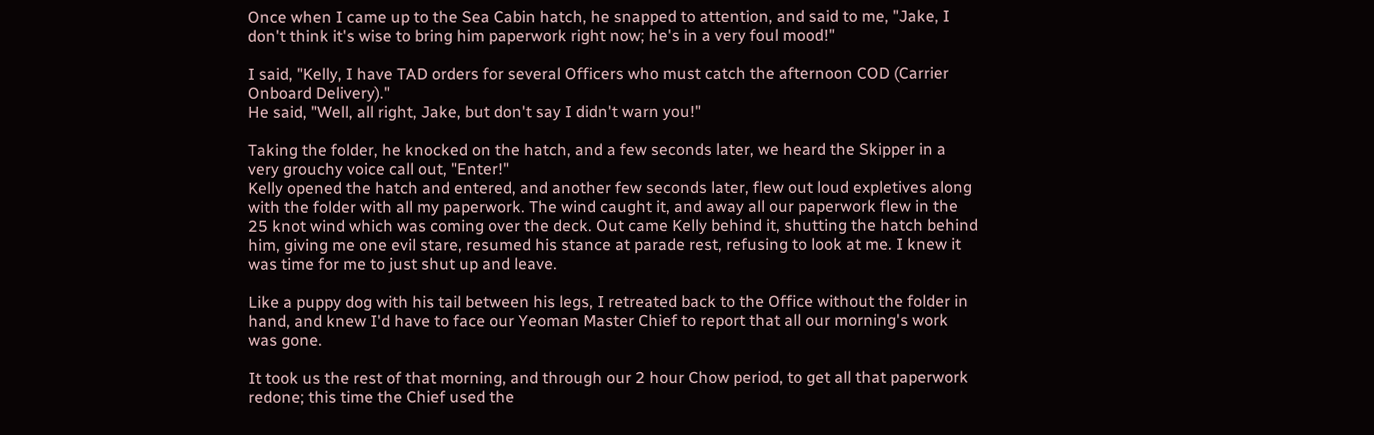Once when I came up to the Sea Cabin hatch, he snapped to attention, and said to me, "Jake, I don't think it's wise to bring him paperwork right now; he's in a very foul mood!"

I said, "Kelly, I have TAD orders for several Officers who must catch the afternoon COD (Carrier Onboard Delivery)."
He said, "Well, all right, Jake, but don't say I didn't warn you!"

Taking the folder, he knocked on the hatch, and a few seconds later, we heard the Skipper in a very grouchy voice call out, "Enter!"
Kelly opened the hatch and entered, and another few seconds later, flew out loud expletives along with the folder with all my paperwork. The wind caught it, and away all our paperwork flew in the 25 knot wind which was coming over the deck. Out came Kelly behind it, shutting the hatch behind him, giving me one evil stare, resumed his stance at parade rest, refusing to look at me. I knew it was time for me to just shut up and leave.

Like a puppy dog with his tail between his legs, I retreated back to the Office without the folder in hand, and knew I'd have to face our Yeoman Master Chief to report that all our morning's work was gone.

It took us the rest of that morning, and through our 2 hour Chow period, to get all that paperwork redone; this time the Chief used the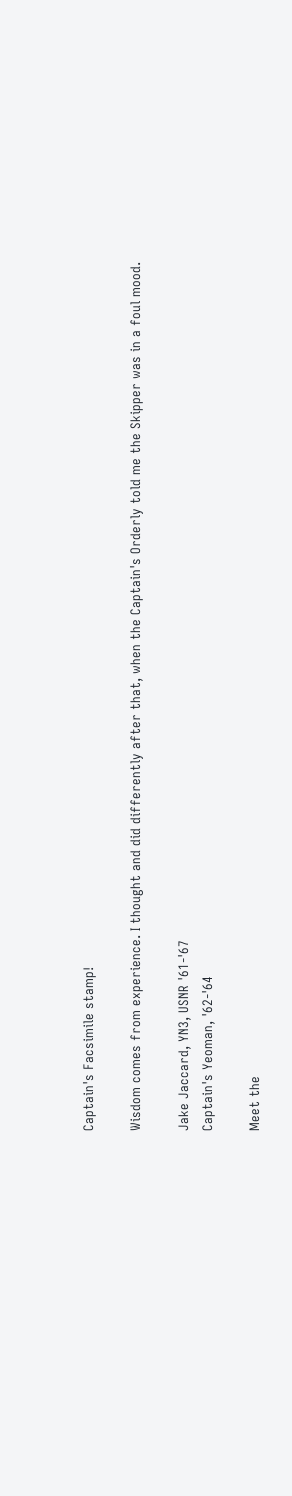Captain's Facsimile stamp!

Wisdom comes from experience. I thought and did differently after that, when the Captain's Orderly told me the Skipper was in a foul mood.

Jake Jaccard, YN3, USNR '61-'67
Captain's Yeoman, '62-'64

Meet the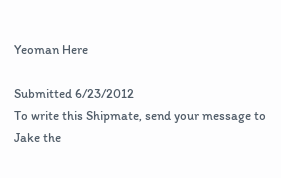Yeoman Here

Submitted 6/23/2012
To write this Shipmate, send your message to Jake the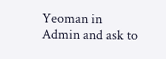Yeoman in
Admin and ask to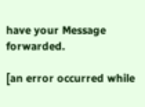have your Message forwarded.

[an error occurred while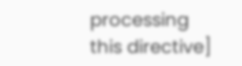processing this directive]